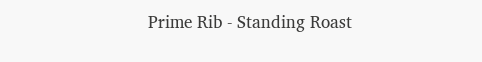Prime Rib - Standing Roast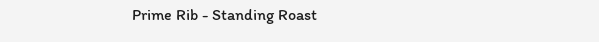Prime Rib - Standing Roast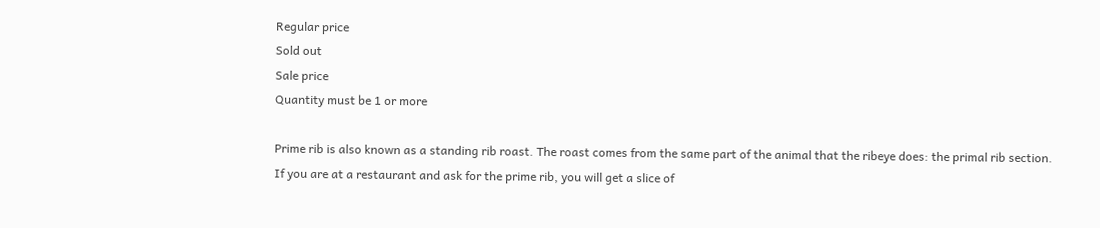Regular price
Sold out
Sale price
Quantity must be 1 or more

Prime rib is also known as a standing rib roast. The roast comes from the same part of the animal that the ribeye does: the primal rib section. If you are at a restaurant and ask for the prime rib, you will get a slice of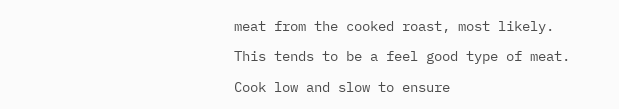meat from the cooked roast, most likely.

This tends to be a feel good type of meat.

Cook low and slow to ensure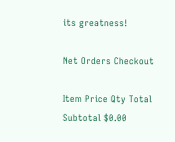its greatness!

Net Orders Checkout

Item Price Qty Total
Subtotal $0.00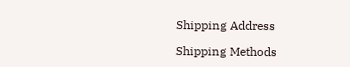Shipping Address

Shipping Methods